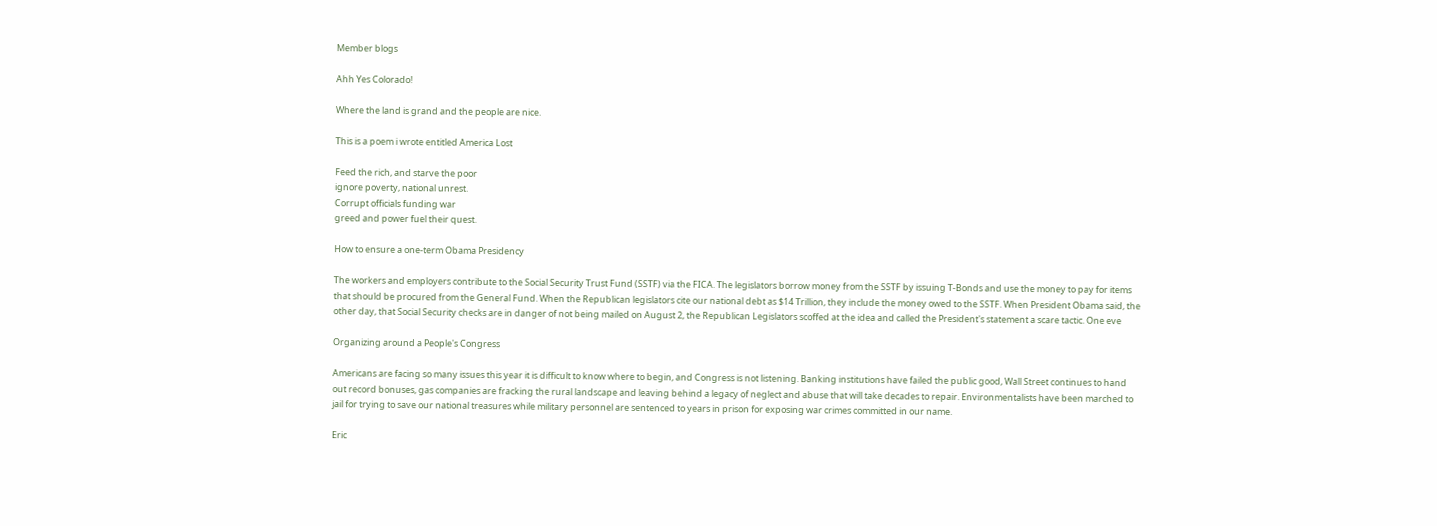Member blogs

Ahh Yes Colorado!

Where the land is grand and the people are nice.

This is a poem i wrote entitled America Lost

Feed the rich, and starve the poor
ignore poverty, national unrest.
Corrupt officials funding war
greed and power fuel their quest.

How to ensure a one-term Obama Presidency

The workers and employers contribute to the Social Security Trust Fund (SSTF) via the FICA. The legislators borrow money from the SSTF by issuing T-Bonds and use the money to pay for items that should be procured from the General Fund. When the Republican legislators cite our national debt as $14 Trillion, they include the money owed to the SSTF. When President Obama said, the other day, that Social Security checks are in danger of not being mailed on August 2, the Republican Legislators scoffed at the idea and called the President's statement a scare tactic. One eve

Organizing around a People's Congress

Americans are facing so many issues this year it is difficult to know where to begin, and Congress is not listening. Banking institutions have failed the public good, Wall Street continues to hand out record bonuses, gas companies are fracking the rural landscape and leaving behind a legacy of neglect and abuse that will take decades to repair. Environmentalists have been marched to jail for trying to save our national treasures while military personnel are sentenced to years in prison for exposing war crimes committed in our name.

Eric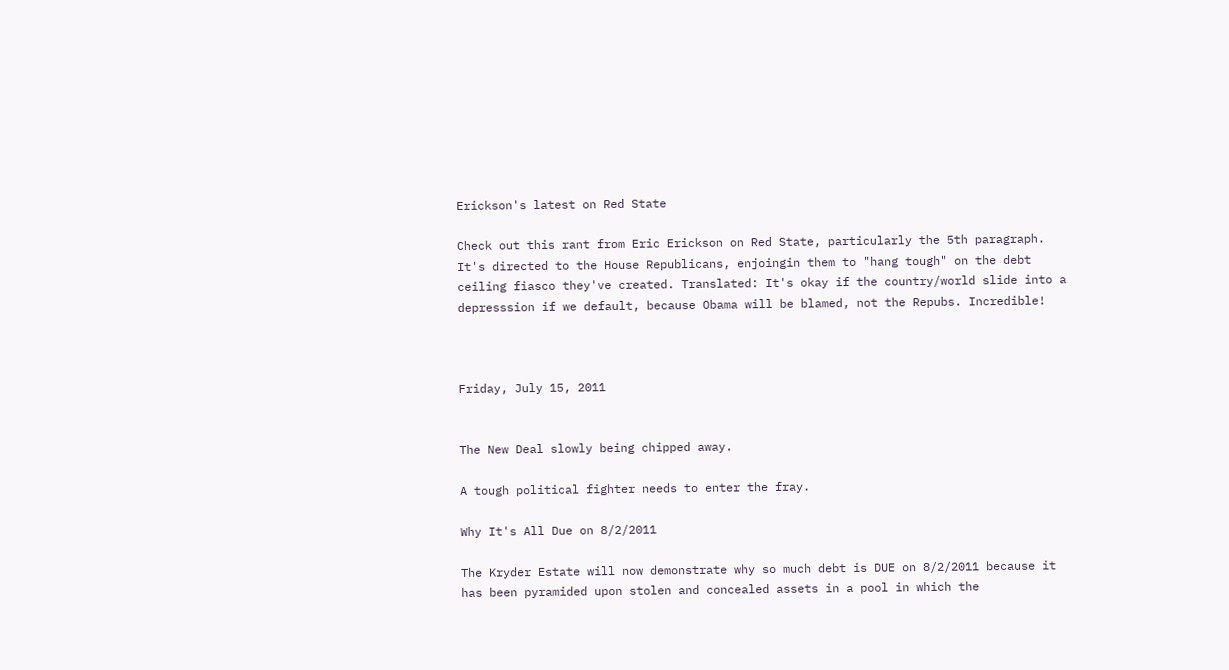Erickson's latest on Red State

Check out this rant from Eric Erickson on Red State, particularly the 5th paragraph. It's directed to the House Republicans, enjoingin them to "hang tough" on the debt ceiling fiasco they've created. Translated: It's okay if the country/world slide into a depresssion if we default, because Obama will be blamed, not the Repubs. Incredible!



Friday, July 15, 2011


The New Deal slowly being chipped away.

A tough political fighter needs to enter the fray.

Why It's All Due on 8/2/2011

The Kryder Estate will now demonstrate why so much debt is DUE on 8/2/2011 because it has been pyramided upon stolen and concealed assets in a pool in which the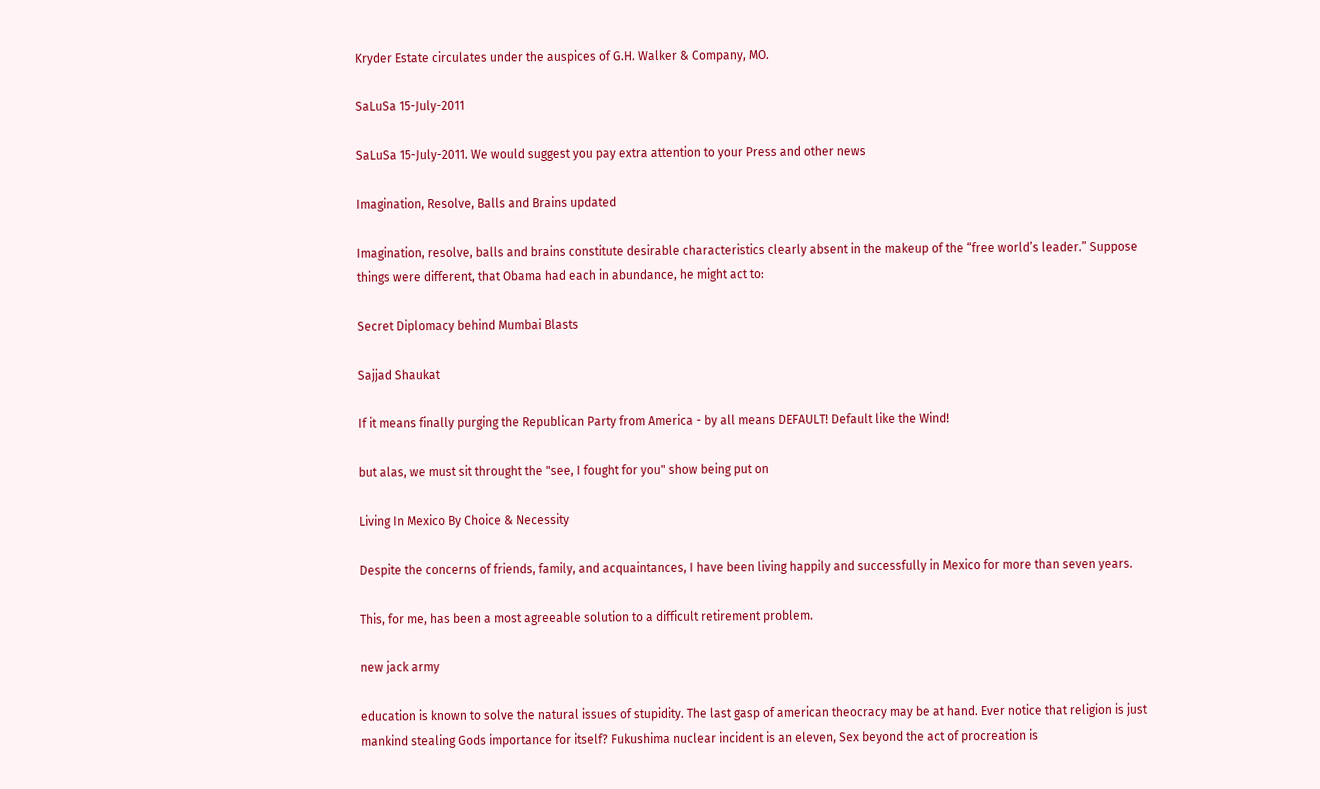Kryder Estate circulates under the auspices of G.H. Walker & Company, MO.

SaLuSa 15-July-2011

SaLuSa 15-July-2011. We would suggest you pay extra attention to your Press and other news

Imagination, Resolve, Balls and Brains updated

Imagination, resolve, balls and brains constitute desirable characteristics clearly absent in the makeup of the “free world’s leader.” Suppose things were different, that Obama had each in abundance, he might act to:

Secret Diplomacy behind Mumbai Blasts

Sajjad Shaukat

If it means finally purging the Republican Party from America - by all means DEFAULT! Default like the Wind!

but alas, we must sit throught the "see, I fought for you" show being put on

Living In Mexico By Choice & Necessity

Despite the concerns of friends, family, and acquaintances, I have been living happily and successfully in Mexico for more than seven years.

This, for me, has been a most agreeable solution to a difficult retirement problem.

new jack army

education is known to solve the natural issues of stupidity. The last gasp of american theocracy may be at hand. Ever notice that religion is just mankind stealing Gods importance for itself? Fukushima nuclear incident is an eleven, Sex beyond the act of procreation is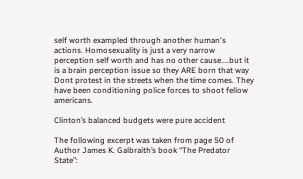self worth exampled through another human's actions. Homosexuality is just a very narrow perception self worth and has no other cause....but it is a brain perception issue so they ARE born that way Dont protest in the streets when the time comes. They have been conditioning police forces to shoot fellow americans.

Clinton’s balanced budgets were pure accident

The following excerpt was taken from page 50 of Author James K. Galbraith’s book “The Predator State”: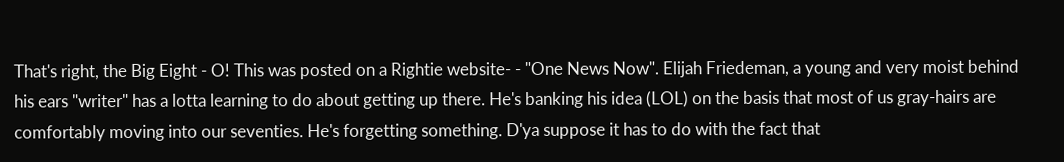That's right, the Big Eight - O! This was posted on a Rightie website- - "One News Now". Elijah Friedeman, a young and very moist behind his ears "writer" has a lotta learning to do about getting up there. He's banking his idea (LOL) on the basis that most of us gray-hairs are comfortably moving into our seventies. He's forgetting something. D'ya suppose it has to do with the fact that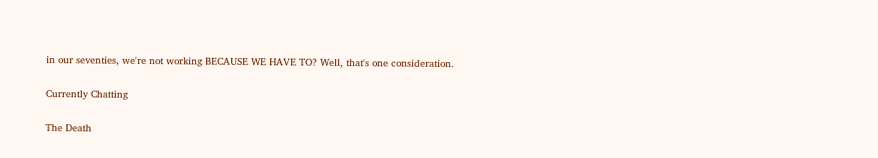in our seventies, we're not working BECAUSE WE HAVE TO? Well, that's one consideration.

Currently Chatting

The Death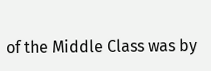of the Middle Class was by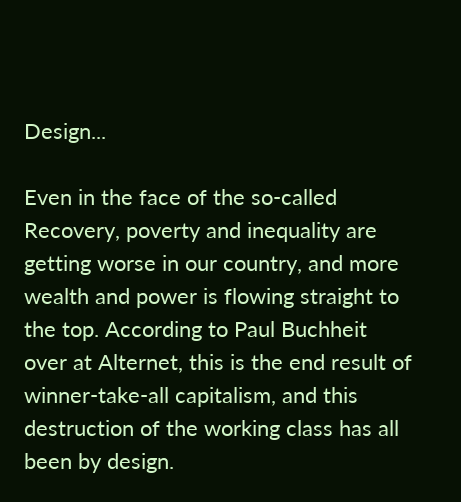Design...

Even in the face of the so-called Recovery, poverty and inequality are getting worse in our country, and more wealth and power is flowing straight to the top. According to Paul Buchheit over at Alternet, this is the end result of winner-take-all capitalism, and this destruction of the working class has all been by design.